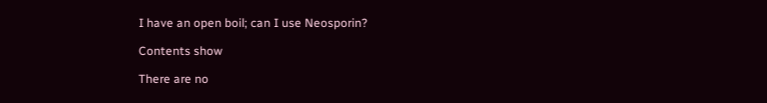I have an open boil; can I use Neosporin?

Contents show

There are no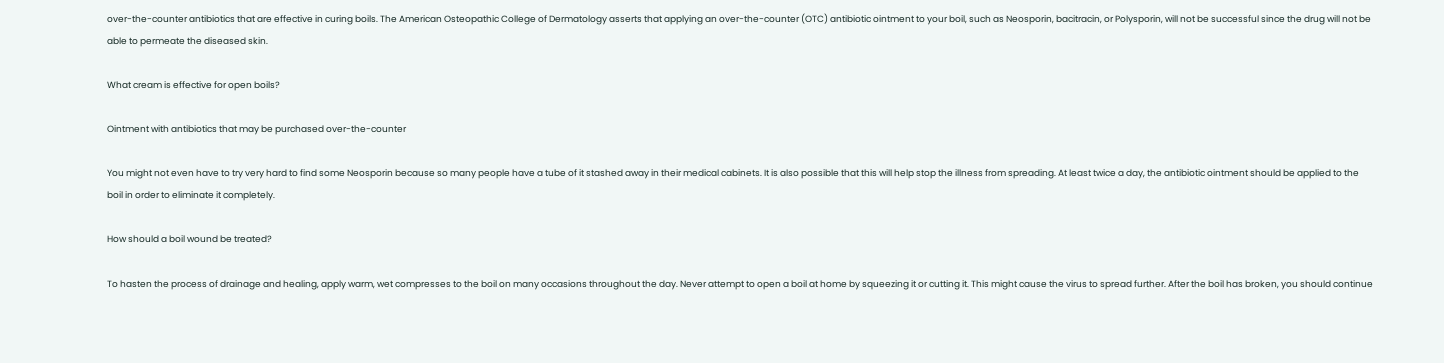over-the-counter antibiotics that are effective in curing boils. The American Osteopathic College of Dermatology asserts that applying an over-the-counter (OTC) antibiotic ointment to your boil, such as Neosporin, bacitracin, or Polysporin, will not be successful since the drug will not be able to permeate the diseased skin.

What cream is effective for open boils?

Ointment with antibiotics that may be purchased over-the-counter

You might not even have to try very hard to find some Neosporin because so many people have a tube of it stashed away in their medical cabinets. It is also possible that this will help stop the illness from spreading. At least twice a day, the antibiotic ointment should be applied to the boil in order to eliminate it completely.

How should a boil wound be treated?

To hasten the process of drainage and healing, apply warm, wet compresses to the boil on many occasions throughout the day. Never attempt to open a boil at home by squeezing it or cutting it. This might cause the virus to spread further. After the boil has broken, you should continue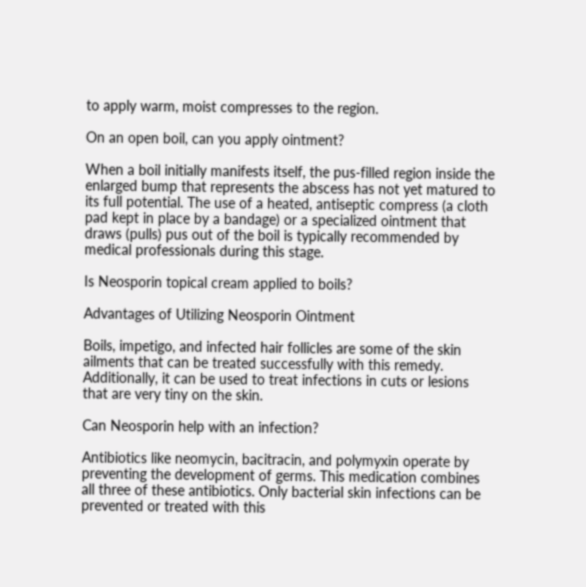to apply warm, moist compresses to the region.

On an open boil, can you apply ointment?

When a boil initially manifests itself, the pus-filled region inside the enlarged bump that represents the abscess has not yet matured to its full potential. The use of a heated, antiseptic compress (a cloth pad kept in place by a bandage) or a specialized ointment that draws (pulls) pus out of the boil is typically recommended by medical professionals during this stage.

Is Neosporin topical cream applied to boils?

Advantages of Utilizing Neosporin Ointment

Boils, impetigo, and infected hair follicles are some of the skin ailments that can be treated successfully with this remedy. Additionally, it can be used to treat infections in cuts or lesions that are very tiny on the skin.

Can Neosporin help with an infection?

Antibiotics like neomycin, bacitracin, and polymyxin operate by preventing the development of germs. This medication combines all three of these antibiotics. Only bacterial skin infections can be prevented or treated with this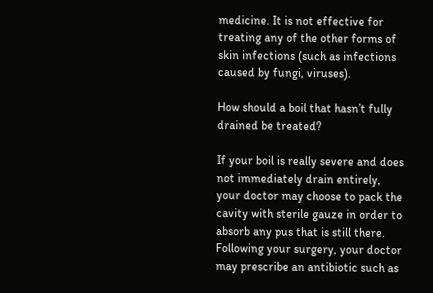medicine. It is not effective for treating any of the other forms of skin infections (such as infections caused by fungi, viruses).

How should a boil that hasn’t fully drained be treated?

If your boil is really severe and does not immediately drain entirely, your doctor may choose to pack the cavity with sterile gauze in order to absorb any pus that is still there. Following your surgery, your doctor may prescribe an antibiotic such as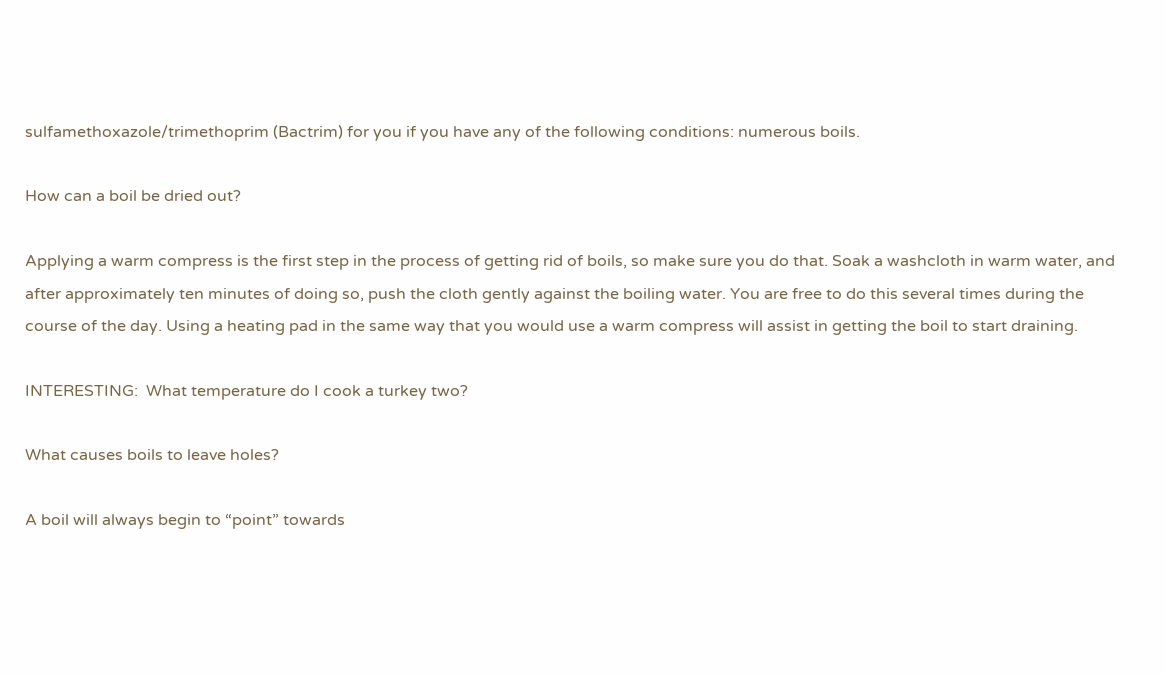sulfamethoxazole/trimethoprim (Bactrim) for you if you have any of the following conditions: numerous boils.

How can a boil be dried out?

Applying a warm compress is the first step in the process of getting rid of boils, so make sure you do that. Soak a washcloth in warm water, and after approximately ten minutes of doing so, push the cloth gently against the boiling water. You are free to do this several times during the course of the day. Using a heating pad in the same way that you would use a warm compress will assist in getting the boil to start draining.

INTERESTING:  What temperature do I cook a turkey two?

What causes boils to leave holes?

A boil will always begin to “point” towards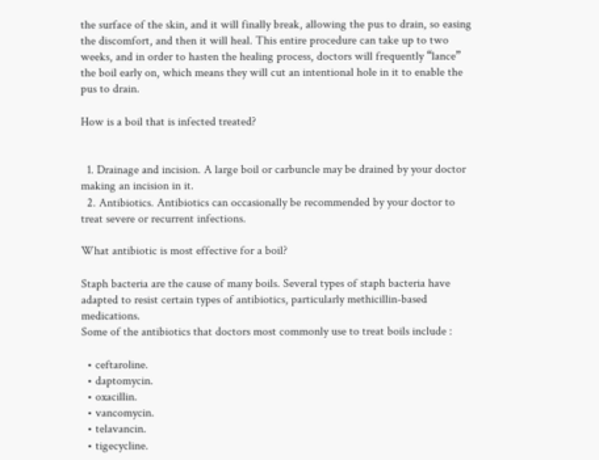the surface of the skin, and it will finally break, allowing the pus to drain, so easing the discomfort, and then it will heal. This entire procedure can take up to two weeks, and in order to hasten the healing process, doctors will frequently “lance” the boil early on, which means they will cut an intentional hole in it to enable the pus to drain.

How is a boil that is infected treated?


  1. Drainage and incision. A large boil or carbuncle may be drained by your doctor making an incision in it.
  2. Antibiotics. Antibiotics can occasionally be recommended by your doctor to treat severe or recurrent infections.

What antibiotic is most effective for a boil?

Staph bacteria are the cause of many boils. Several types of staph bacteria have adapted to resist certain types of antibiotics, particularly methicillin-based medications.
Some of the antibiotics that doctors most commonly use to treat boils include :

  • ceftaroline.
  • daptomycin.
  • oxacillin.
  • vancomycin.
  • telavancin.
  • tigecycline.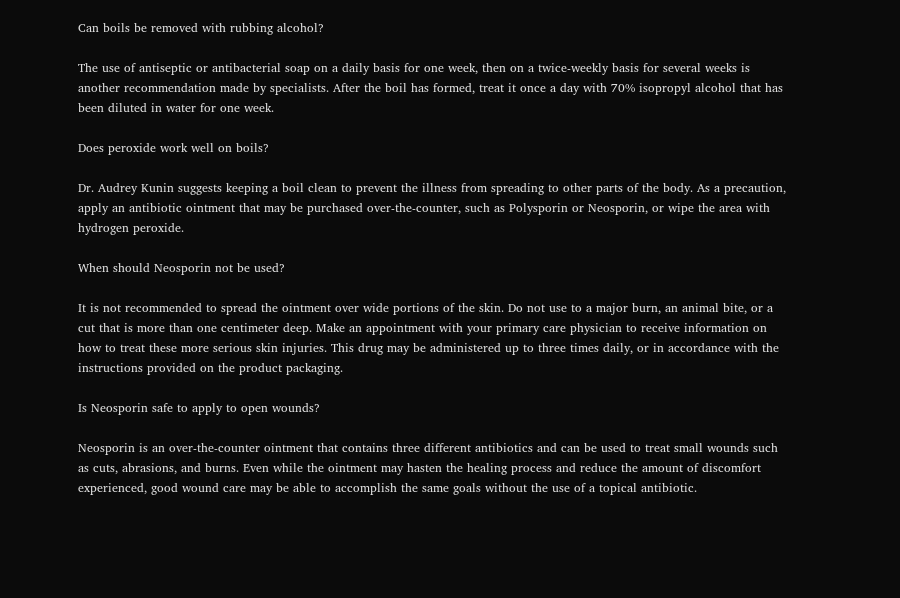Can boils be removed with rubbing alcohol?

The use of antiseptic or antibacterial soap on a daily basis for one week, then on a twice-weekly basis for several weeks is another recommendation made by specialists. After the boil has formed, treat it once a day with 70% isopropyl alcohol that has been diluted in water for one week.

Does peroxide work well on boils?

Dr. Audrey Kunin suggests keeping a boil clean to prevent the illness from spreading to other parts of the body. As a precaution, apply an antibiotic ointment that may be purchased over-the-counter, such as Polysporin or Neosporin, or wipe the area with hydrogen peroxide.

When should Neosporin not be used?

It is not recommended to spread the ointment over wide portions of the skin. Do not use to a major burn, an animal bite, or a cut that is more than one centimeter deep. Make an appointment with your primary care physician to receive information on how to treat these more serious skin injuries. This drug may be administered up to three times daily, or in accordance with the instructions provided on the product packaging.

Is Neosporin safe to apply to open wounds?

Neosporin is an over-the-counter ointment that contains three different antibiotics and can be used to treat small wounds such as cuts, abrasions, and burns. Even while the ointment may hasten the healing process and reduce the amount of discomfort experienced, good wound care may be able to accomplish the same goals without the use of a topical antibiotic.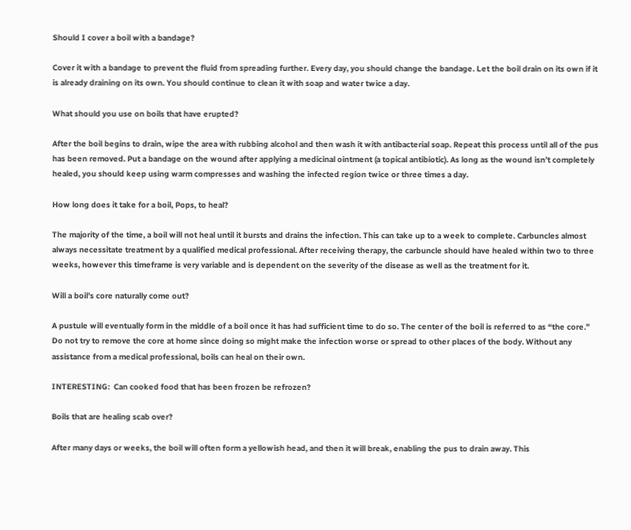Should I cover a boil with a bandage?

Cover it with a bandage to prevent the fluid from spreading further. Every day, you should change the bandage. Let the boil drain on its own if it is already draining on its own. You should continue to clean it with soap and water twice a day.

What should you use on boils that have erupted?

After the boil begins to drain, wipe the area with rubbing alcohol and then wash it with antibacterial soap. Repeat this process until all of the pus has been removed. Put a bandage on the wound after applying a medicinal ointment (a topical antibiotic). As long as the wound isn’t completely healed, you should keep using warm compresses and washing the infected region twice or three times a day.

How long does it take for a boil, Pops, to heal?

The majority of the time, a boil will not heal until it bursts and drains the infection. This can take up to a week to complete. Carbuncles almost always necessitate treatment by a qualified medical professional. After receiving therapy, the carbuncle should have healed within two to three weeks, however this timeframe is very variable and is dependent on the severity of the disease as well as the treatment for it.

Will a boil’s core naturally come out?

A pustule will eventually form in the middle of a boil once it has had sufficient time to do so. The center of the boil is referred to as “the core.” Do not try to remove the core at home since doing so might make the infection worse or spread to other places of the body. Without any assistance from a medical professional, boils can heal on their own.

INTERESTING:  Can cooked food that has been frozen be refrozen?

Boils that are healing scab over?

After many days or weeks, the boil will often form a yellowish head, and then it will break, enabling the pus to drain away. This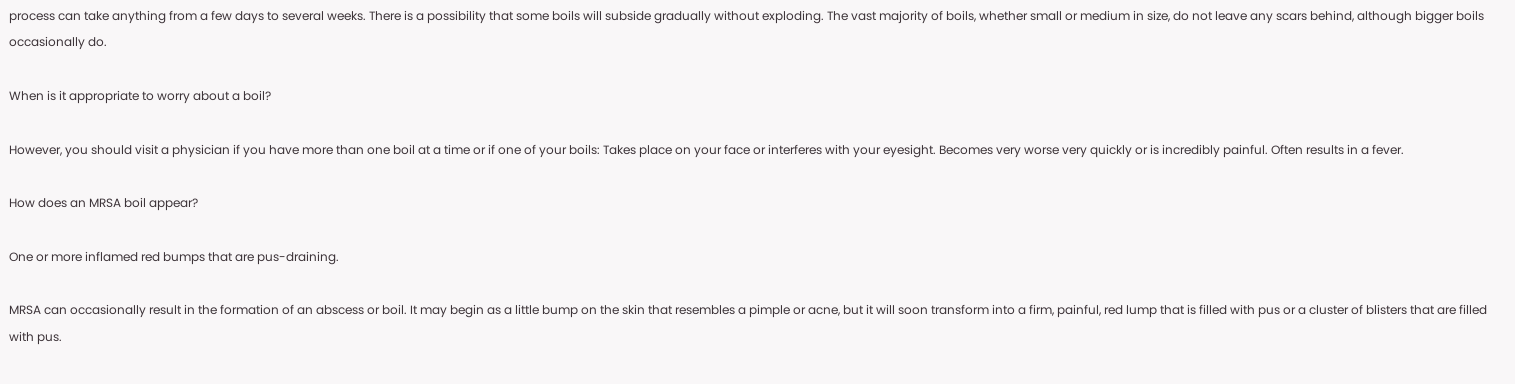process can take anything from a few days to several weeks. There is a possibility that some boils will subside gradually without exploding. The vast majority of boils, whether small or medium in size, do not leave any scars behind, although bigger boils occasionally do.

When is it appropriate to worry about a boil?

However, you should visit a physician if you have more than one boil at a time or if one of your boils: Takes place on your face or interferes with your eyesight. Becomes very worse very quickly or is incredibly painful. Often results in a fever.

How does an MRSA boil appear?

One or more inflamed red bumps that are pus-draining.

MRSA can occasionally result in the formation of an abscess or boil. It may begin as a little bump on the skin that resembles a pimple or acne, but it will soon transform into a firm, painful, red lump that is filled with pus or a cluster of blisters that are filled with pus.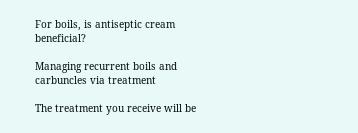For boils, is antiseptic cream beneficial?

Managing recurrent boils and carbuncles via treatment

The treatment you receive will be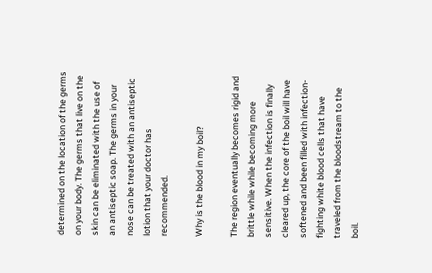determined on the location of the germs on your body. The germs that live on the skin can be eliminated with the use of an antiseptic soap. The germs in your nose can be treated with an antiseptic lotion that your doctor has recommended.

Why is the blood in my boil?

The region eventually becomes rigid and brittle while while becoming more sensitive. When the infection is finally cleared up, the core of the boil will have softened and been filled with infection-fighting white blood cells that have traveled from the bloodstream to the boil.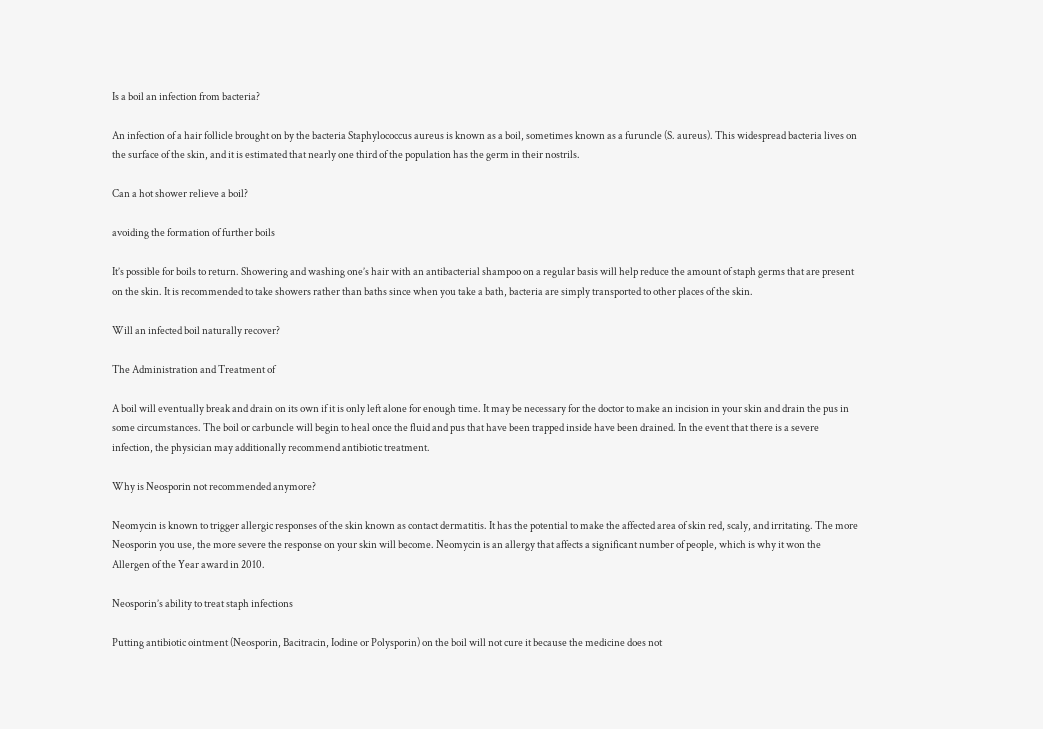Is a boil an infection from bacteria?

An infection of a hair follicle brought on by the bacteria Staphylococcus aureus is known as a boil, sometimes known as a furuncle (S. aureus). This widespread bacteria lives on the surface of the skin, and it is estimated that nearly one third of the population has the germ in their nostrils.

Can a hot shower relieve a boil?

avoiding the formation of further boils

It’s possible for boils to return. Showering and washing one’s hair with an antibacterial shampoo on a regular basis will help reduce the amount of staph germs that are present on the skin. It is recommended to take showers rather than baths since when you take a bath, bacteria are simply transported to other places of the skin.

Will an infected boil naturally recover?

The Administration and Treatment of

A boil will eventually break and drain on its own if it is only left alone for enough time. It may be necessary for the doctor to make an incision in your skin and drain the pus in some circumstances. The boil or carbuncle will begin to heal once the fluid and pus that have been trapped inside have been drained. In the event that there is a severe infection, the physician may additionally recommend antibiotic treatment.

Why is Neosporin not recommended anymore?

Neomycin is known to trigger allergic responses of the skin known as contact dermatitis. It has the potential to make the affected area of skin red, scaly, and irritating. The more Neosporin you use, the more severe the response on your skin will become. Neomycin is an allergy that affects a significant number of people, which is why it won the Allergen of the Year award in 2010.

Neosporin’s ability to treat staph infections

Putting antibiotic ointment (Neosporin, Bacitracin, Iodine or Polysporin) on the boil will not cure it because the medicine does not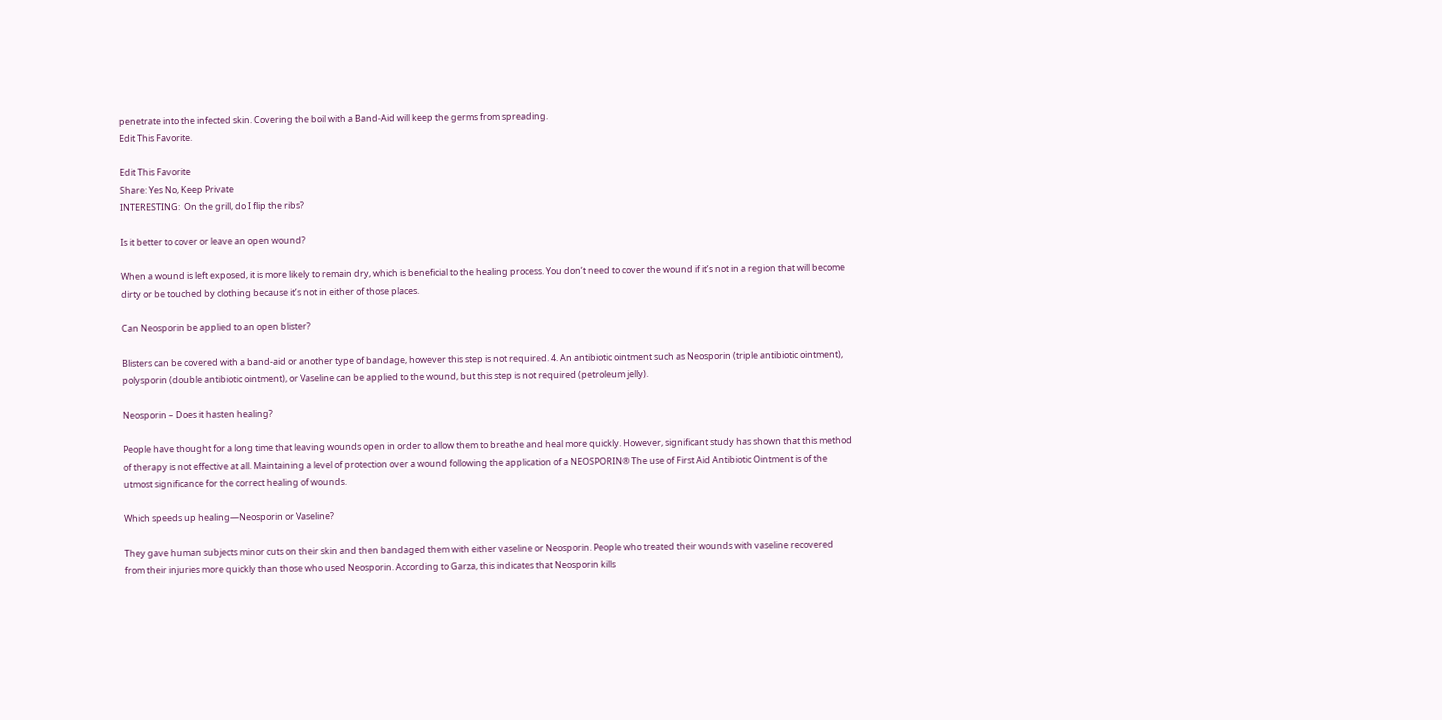penetrate into the infected skin. Covering the boil with a Band-Aid will keep the germs from spreading.
Edit This Favorite.

Edit This Favorite
Share: Yes No, Keep Private
INTERESTING:  On the grill, do I flip the ribs?

Is it better to cover or leave an open wound?

When a wound is left exposed, it is more likely to remain dry, which is beneficial to the healing process. You don’t need to cover the wound if it’s not in a region that will become dirty or be touched by clothing because it’s not in either of those places.

Can Neosporin be applied to an open blister?

Blisters can be covered with a band-aid or another type of bandage, however this step is not required. 4. An antibiotic ointment such as Neosporin (triple antibiotic ointment), polysporin (double antibiotic ointment), or Vaseline can be applied to the wound, but this step is not required (petroleum jelly).

Neosporin – Does it hasten healing?

People have thought for a long time that leaving wounds open in order to allow them to breathe and heal more quickly. However, significant study has shown that this method of therapy is not effective at all. Maintaining a level of protection over a wound following the application of a NEOSPORIN® The use of First Aid Antibiotic Ointment is of the utmost significance for the correct healing of wounds.

Which speeds up healing—Neosporin or Vaseline?

They gave human subjects minor cuts on their skin and then bandaged them with either vaseline or Neosporin. People who treated their wounds with vaseline recovered from their injuries more quickly than those who used Neosporin. According to Garza, this indicates that Neosporin kills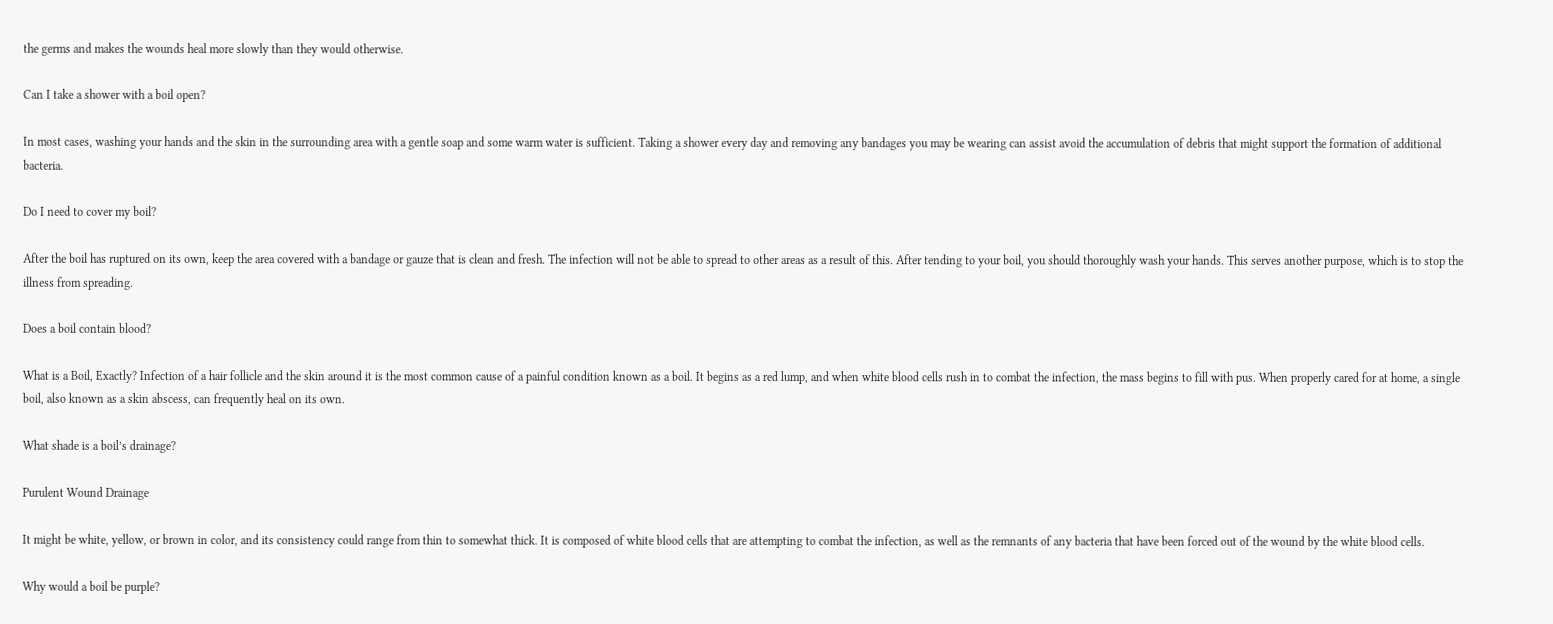the germs and makes the wounds heal more slowly than they would otherwise.

Can I take a shower with a boil open?

In most cases, washing your hands and the skin in the surrounding area with a gentle soap and some warm water is sufficient. Taking a shower every day and removing any bandages you may be wearing can assist avoid the accumulation of debris that might support the formation of additional bacteria.

Do I need to cover my boil?

After the boil has ruptured on its own, keep the area covered with a bandage or gauze that is clean and fresh. The infection will not be able to spread to other areas as a result of this. After tending to your boil, you should thoroughly wash your hands. This serves another purpose, which is to stop the illness from spreading.

Does a boil contain blood?

What is a Boil, Exactly? Infection of a hair follicle and the skin around it is the most common cause of a painful condition known as a boil. It begins as a red lump, and when white blood cells rush in to combat the infection, the mass begins to fill with pus. When properly cared for at home, a single boil, also known as a skin abscess, can frequently heal on its own.

What shade is a boil’s drainage?

Purulent Wound Drainage

It might be white, yellow, or brown in color, and its consistency could range from thin to somewhat thick. It is composed of white blood cells that are attempting to combat the infection, as well as the remnants of any bacteria that have been forced out of the wound by the white blood cells.

Why would a boil be purple?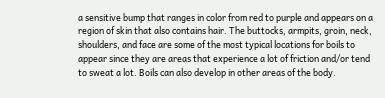a sensitive bump that ranges in color from red to purple and appears on a region of skin that also contains hair. The buttocks, armpits, groin, neck, shoulders, and face are some of the most typical locations for boils to appear since they are areas that experience a lot of friction and/or tend to sweat a lot. Boils can also develop in other areas of the body.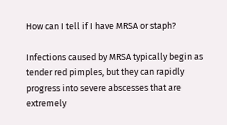How can I tell if I have MRSA or staph?

Infections caused by MRSA typically begin as tender red pimples, but they can rapidly progress into severe abscesses that are extremely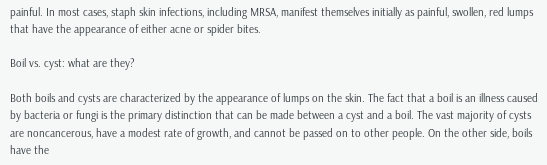painful. In most cases, staph skin infections, including MRSA, manifest themselves initially as painful, swollen, red lumps that have the appearance of either acne or spider bites.

Boil vs. cyst: what are they?

Both boils and cysts are characterized by the appearance of lumps on the skin. The fact that a boil is an illness caused by bacteria or fungi is the primary distinction that can be made between a cyst and a boil. The vast majority of cysts are noncancerous, have a modest rate of growth, and cannot be passed on to other people. On the other side, boils have the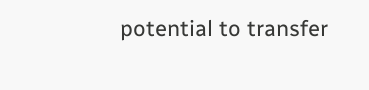potential to transfer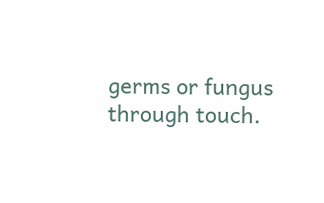germs or fungus through touch.